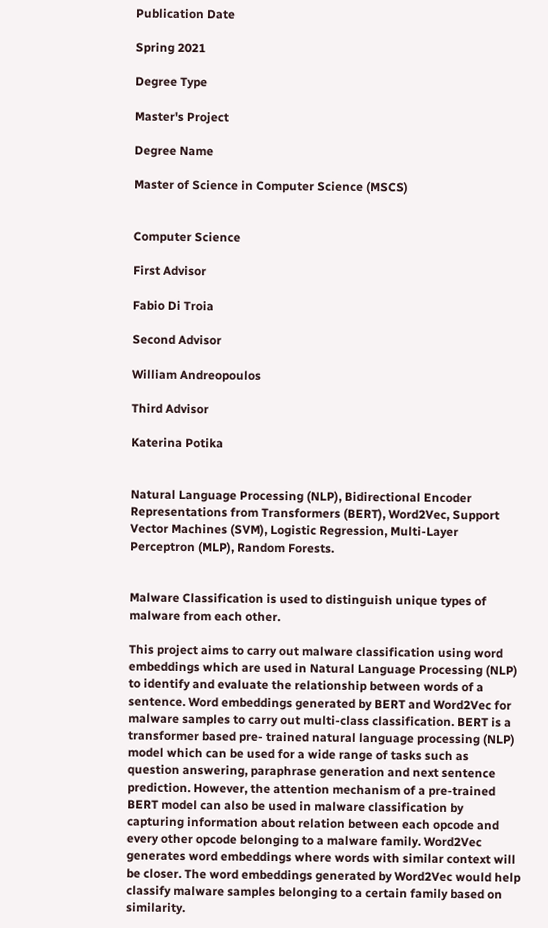Publication Date

Spring 2021

Degree Type

Master's Project

Degree Name

Master of Science in Computer Science (MSCS)


Computer Science

First Advisor

Fabio Di Troia

Second Advisor

William Andreopoulos

Third Advisor

Katerina Potika


Natural Language Processing (NLP), Bidirectional Encoder Representations from Transformers (BERT), Word2Vec, Support Vector Machines (SVM), Logistic Regression, Multi-Layer Perceptron (MLP), Random Forests.


Malware Classification is used to distinguish unique types of malware from each other.

This project aims to carry out malware classification using word embeddings which are used in Natural Language Processing (NLP) to identify and evaluate the relationship between words of a sentence. Word embeddings generated by BERT and Word2Vec for malware samples to carry out multi-class classification. BERT is a transformer based pre- trained natural language processing (NLP) model which can be used for a wide range of tasks such as question answering, paraphrase generation and next sentence prediction. However, the attention mechanism of a pre-trained BERT model can also be used in malware classification by capturing information about relation between each opcode and every other opcode belonging to a malware family. Word2Vec generates word embeddings where words with similar context will be closer. The word embeddings generated by Word2Vec would help classify malware samples belonging to a certain family based on similarity.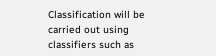Classification will be carried out using classifiers such as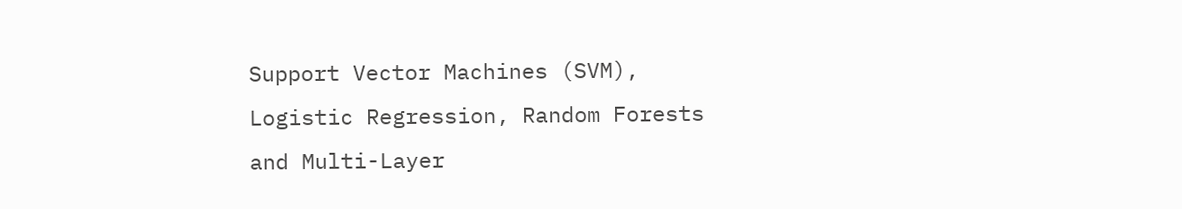Support Vector Machines (SVM), Logistic Regression, Random Forests and Multi-Layer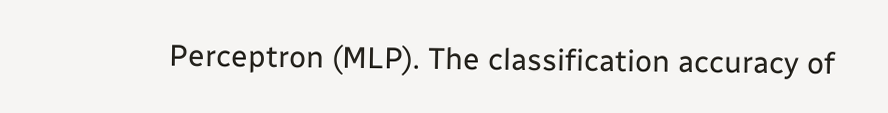Perceptron (MLP). The classification accuracy of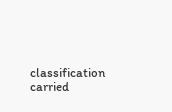classification carried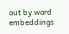out by word embeddings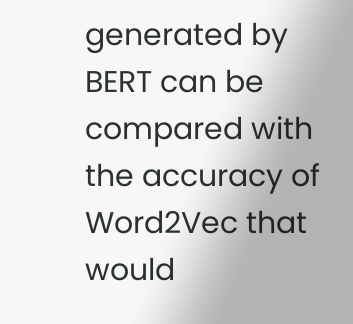generated by BERT can be compared with the accuracy of Word2Vec that would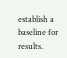establish a baseline for results.